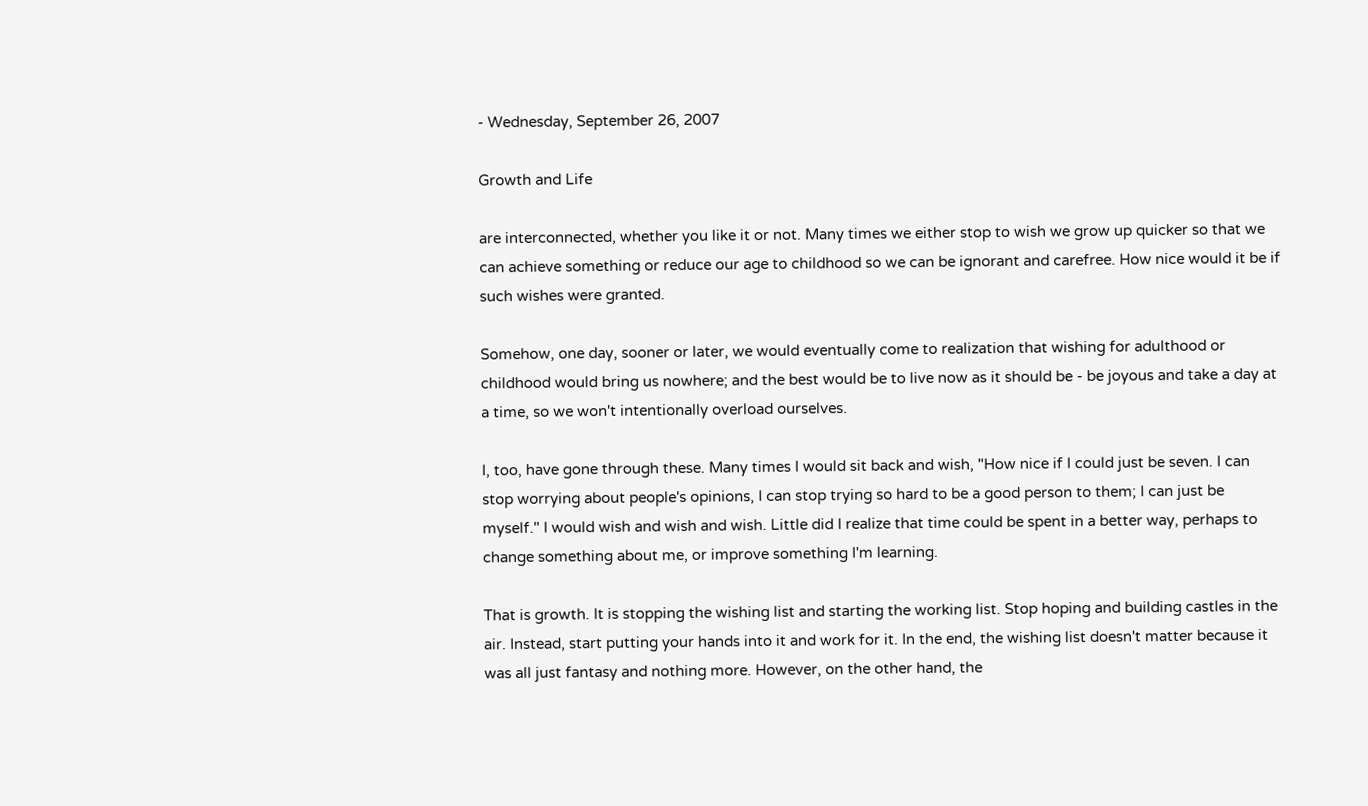- Wednesday, September 26, 2007

Growth and Life

are interconnected, whether you like it or not. Many times we either stop to wish we grow up quicker so that we can achieve something or reduce our age to childhood so we can be ignorant and carefree. How nice would it be if such wishes were granted.

Somehow, one day, sooner or later, we would eventually come to realization that wishing for adulthood or childhood would bring us nowhere; and the best would be to live now as it should be - be joyous and take a day at a time, so we won't intentionally overload ourselves.

I, too, have gone through these. Many times I would sit back and wish, "How nice if I could just be seven. I can stop worrying about people's opinions, I can stop trying so hard to be a good person to them; I can just be myself." I would wish and wish and wish. Little did I realize that time could be spent in a better way, perhaps to change something about me, or improve something I'm learning.

That is growth. It is stopping the wishing list and starting the working list. Stop hoping and building castles in the air. Instead, start putting your hands into it and work for it. In the end, the wishing list doesn't matter because it was all just fantasy and nothing more. However, on the other hand, the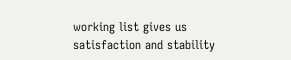working list gives us satisfaction and stability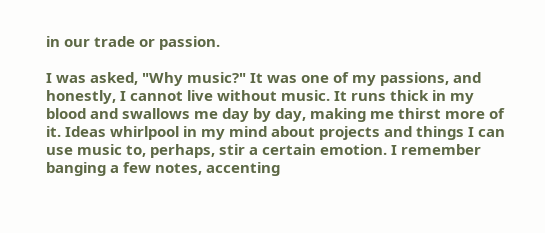in our trade or passion.

I was asked, "Why music?" It was one of my passions, and honestly, I cannot live without music. It runs thick in my blood and swallows me day by day, making me thirst more of it. Ideas whirlpool in my mind about projects and things I can use music to, perhaps, stir a certain emotion. I remember banging a few notes, accenting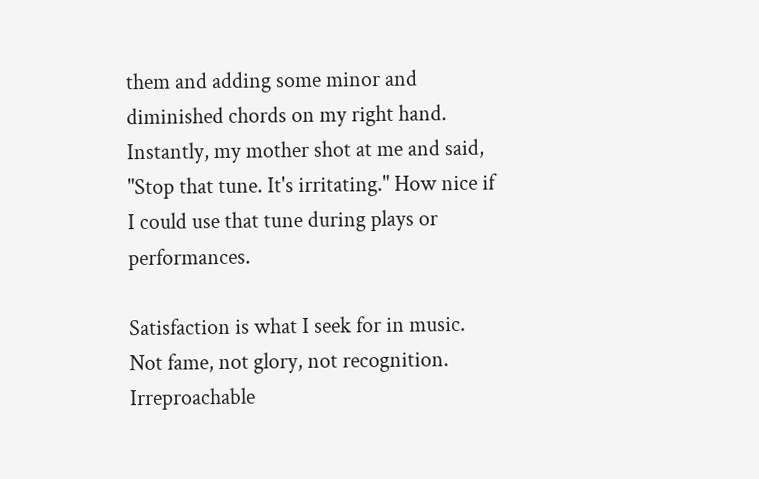them and adding some minor and diminished chords on my right hand. Instantly, my mother shot at me and said, "Stop that tune. It's irritating." How nice if I could use that tune during plays or performances.

Satisfaction is what I seek for in music. Not fame, not glory, not recognition. Irreproachable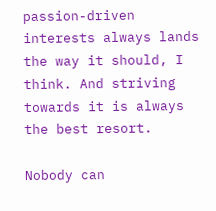passion-driven interests always lands the way it should, I think. And striving towards it is always the best resort.

Nobody can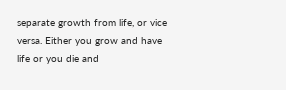separate growth from life, or vice versa. Either you grow and have life or you die and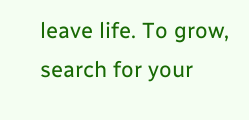leave life. To grow, search for your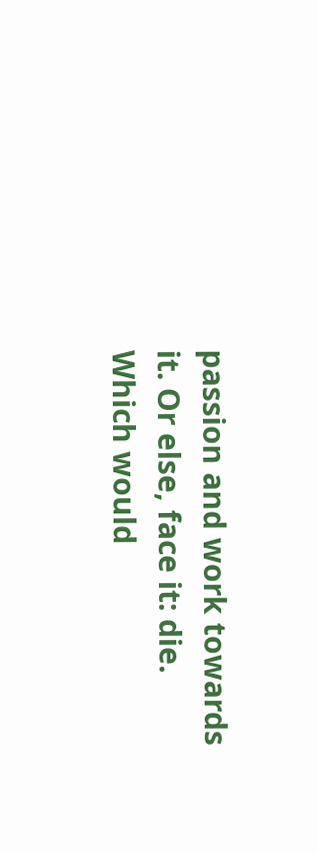passion and work towards it. Or else, face it: die. Which would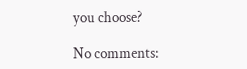you choose?

No comments: